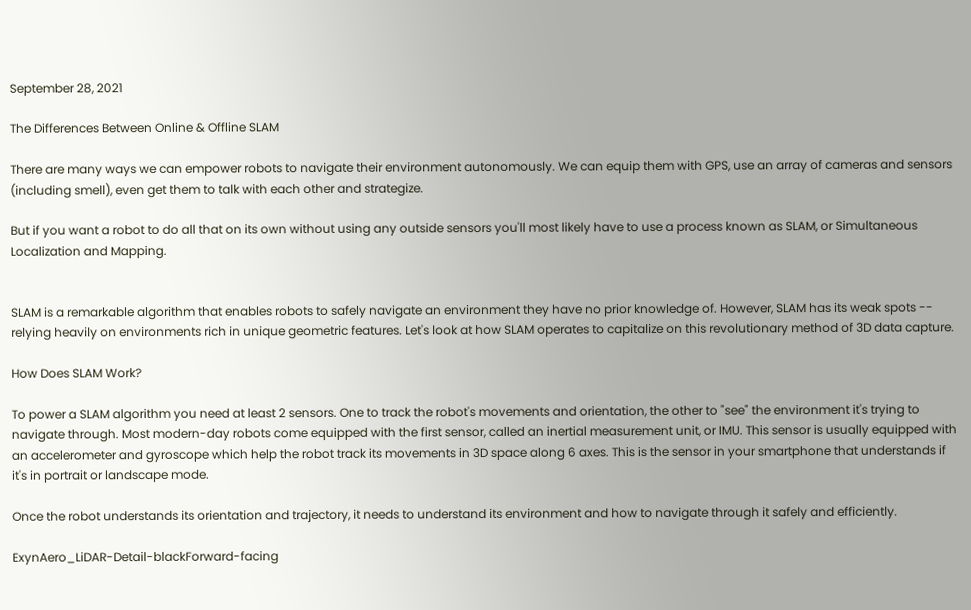September 28, 2021

The Differences Between Online & Offline SLAM

There are many ways we can empower robots to navigate their environment autonomously. We can equip them with GPS, use an array of cameras and sensors (including smell), even get them to talk with each other and strategize.

But if you want a robot to do all that on its own without using any outside sensors you'll most likely have to use a process known as SLAM, or Simultaneous Localization and Mapping.


SLAM is a remarkable algorithm that enables robots to safely navigate an environment they have no prior knowledge of. However, SLAM has its weak spots -- relying heavily on environments rich in unique geometric features. Let's look at how SLAM operates to capitalize on this revolutionary method of 3D data capture.

How Does SLAM Work?

To power a SLAM algorithm you need at least 2 sensors. One to track the robot's movements and orientation, the other to "see" the environment it's trying to navigate through. Most modern-day robots come equipped with the first sensor, called an inertial measurement unit, or IMU. This sensor is usually equipped with an accelerometer and gyroscope which help the robot track its movements in 3D space along 6 axes. This is the sensor in your smartphone that understands if it's in portrait or landscape mode.

Once the robot understands its orientation and trajectory, it needs to understand its environment and how to navigate through it safely and efficiently.

ExynAero_LiDAR-Detail-blackForward-facing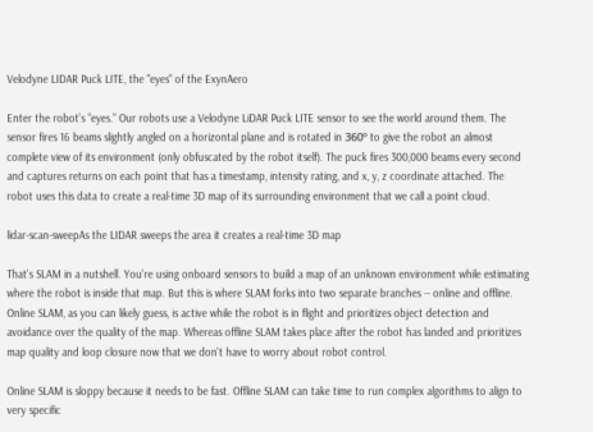Velodyne LIDAR Puck LITE, the "eyes" of the ExynAero

Enter the robot's "eyes." Our robots use a Velodyne LiDAR Puck LITE sensor to see the world around them. The sensor fires 16 beams slightly angled on a horizontal plane and is rotated in 360º to give the robot an almost complete view of its environment (only obfuscated by the robot itself). The puck fires 300,000 beams every second and captures returns on each point that has a timestamp, intensity rating, and x, y, z coordinate attached. The robot uses this data to create a real-time 3D map of its surrounding environment that we call a point cloud.

lidar-scan-sweepAs the LIDAR sweeps the area it creates a real-time 3D map

That's SLAM in a nutshell. You're using onboard sensors to build a map of an unknown environment while estimating where the robot is inside that map. But this is where SLAM forks into two separate branches -- online and offline. Online SLAM, as you can likely guess, is active while the robot is in flight and prioritizes object detection and avoidance over the quality of the map. Whereas offline SLAM takes place after the robot has landed and prioritizes map quality and loop closure now that we don't have to worry about robot control.

Online SLAM is sloppy because it needs to be fast. Offline SLAM can take time to run complex algorithms to align to very specific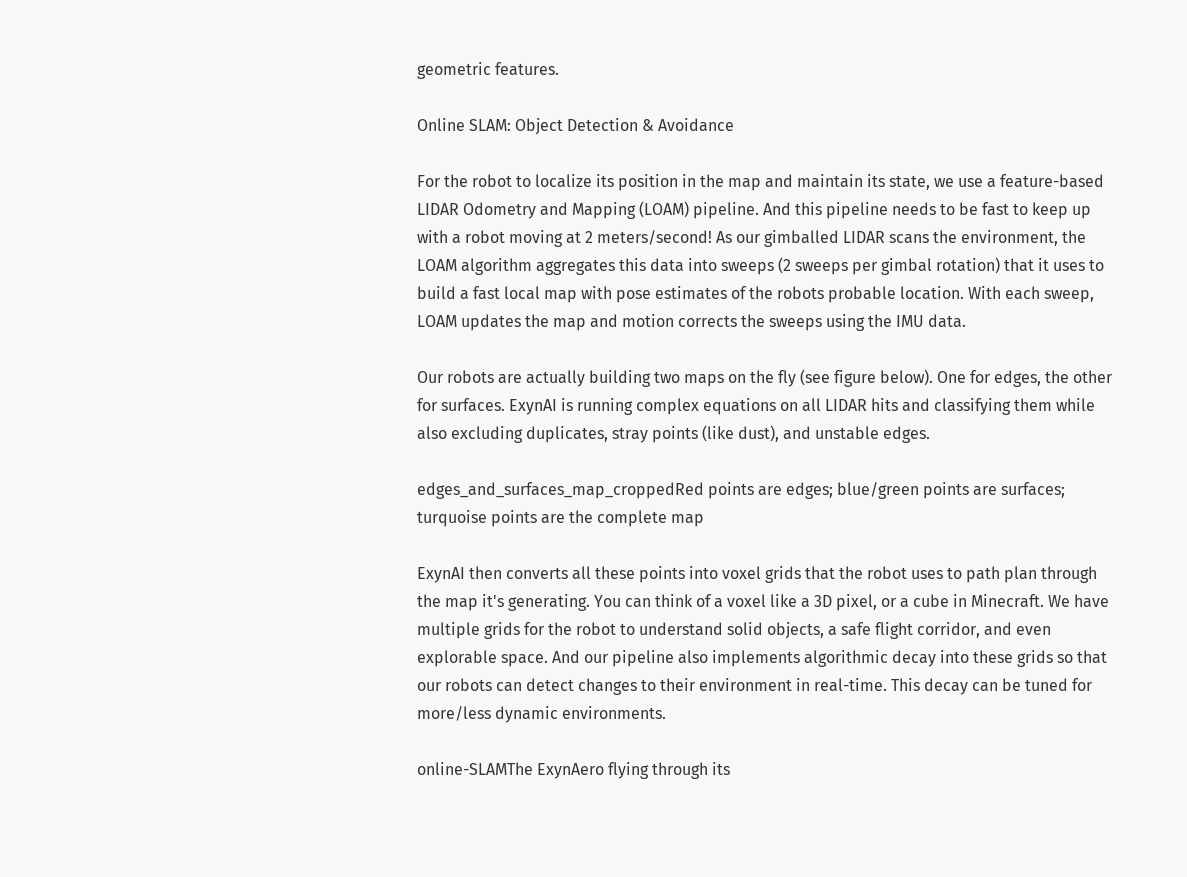geometric features.

Online SLAM: Object Detection & Avoidance

For the robot to localize its position in the map and maintain its state, we use a feature-based LIDAR Odometry and Mapping (LOAM) pipeline. And this pipeline needs to be fast to keep up with a robot moving at 2 meters/second! As our gimballed LIDAR scans the environment, the LOAM algorithm aggregates this data into sweeps (2 sweeps per gimbal rotation) that it uses to build a fast local map with pose estimates of the robots probable location. With each sweep, LOAM updates the map and motion corrects the sweeps using the IMU data.

Our robots are actually building two maps on the fly (see figure below). One for edges, the other for surfaces. ExynAI is running complex equations on all LIDAR hits and classifying them while also excluding duplicates, stray points (like dust), and unstable edges.

edges_and_surfaces_map_croppedRed points are edges; blue/green points are surfaces; turquoise points are the complete map

ExynAI then converts all these points into voxel grids that the robot uses to path plan through the map it's generating. You can think of a voxel like a 3D pixel, or a cube in Minecraft. We have multiple grids for the robot to understand solid objects, a safe flight corridor, and even explorable space. And our pipeline also implements algorithmic decay into these grids so that our robots can detect changes to their environment in real-time. This decay can be tuned for more/less dynamic environments.

online-SLAMThe ExynAero flying through its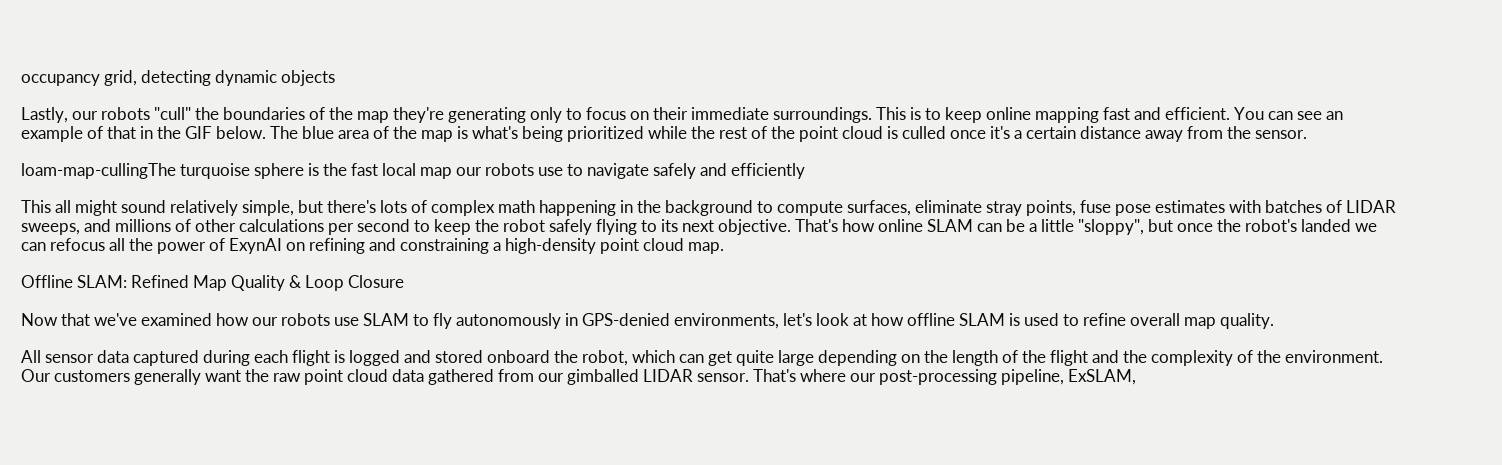occupancy grid, detecting dynamic objects

Lastly, our robots "cull" the boundaries of the map they're generating only to focus on their immediate surroundings. This is to keep online mapping fast and efficient. You can see an example of that in the GIF below. The blue area of the map is what's being prioritized while the rest of the point cloud is culled once it's a certain distance away from the sensor.

loam-map-cullingThe turquoise sphere is the fast local map our robots use to navigate safely and efficiently

This all might sound relatively simple, but there's lots of complex math happening in the background to compute surfaces, eliminate stray points, fuse pose estimates with batches of LIDAR sweeps, and millions of other calculations per second to keep the robot safely flying to its next objective. That's how online SLAM can be a little "sloppy", but once the robot's landed we can refocus all the power of ExynAI on refining and constraining a high-density point cloud map.

Offline SLAM: Refined Map Quality & Loop Closure

Now that we've examined how our robots use SLAM to fly autonomously in GPS-denied environments, let's look at how offline SLAM is used to refine overall map quality.

All sensor data captured during each flight is logged and stored onboard the robot, which can get quite large depending on the length of the flight and the complexity of the environment. Our customers generally want the raw point cloud data gathered from our gimballed LIDAR sensor. That's where our post-processing pipeline, ExSLAM,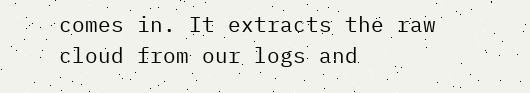comes in. It extracts the raw cloud from our logs and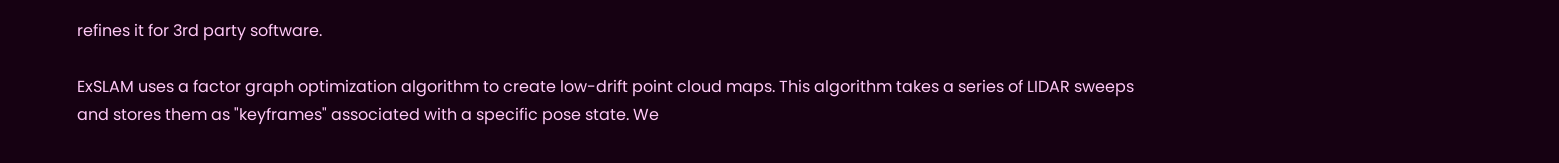refines it for 3rd party software.

ExSLAM uses a factor graph optimization algorithm to create low-drift point cloud maps. This algorithm takes a series of LIDAR sweeps and stores them as "keyframes" associated with a specific pose state. We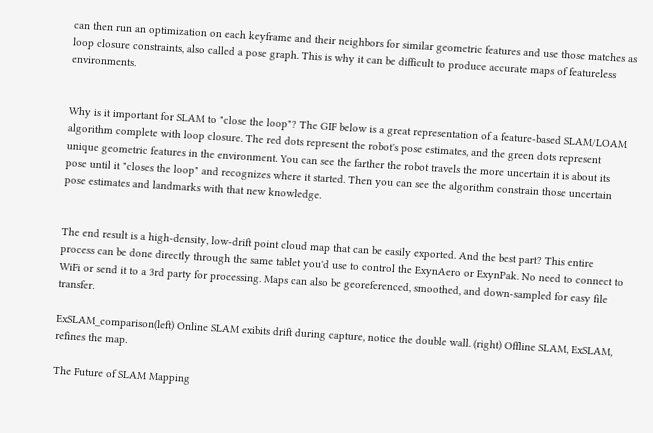can then run an optimization on each keyframe and their neighbors for similar geometric features and use those matches as loop closure constraints, also called a pose graph. This is why it can be difficult to produce accurate maps of featureless environments.


Why is it important for SLAM to "close the loop"? The GIF below is a great representation of a feature-based SLAM/LOAM algorithm complete with loop closure. The red dots represent the robot's pose estimates, and the green dots represent unique geometric features in the environment. You can see the farther the robot travels the more uncertain it is about its pose until it "closes the loop" and recognizes where it started. Then you can see the algorithm constrain those uncertain pose estimates and landmarks with that new knowledge.


The end result is a high-density, low-drift point cloud map that can be easily exported. And the best part? This entire process can be done directly through the same tablet you'd use to control the ExynAero or ExynPak. No need to connect to WiFi or send it to a 3rd party for processing. Maps can also be georeferenced, smoothed, and down-sampled for easy file transfer.

ExSLAM_comparison(left) Online SLAM exibits drift during capture, notice the double wall. (right) Offline SLAM, ExSLAM, refines the map.

The Future of SLAM Mapping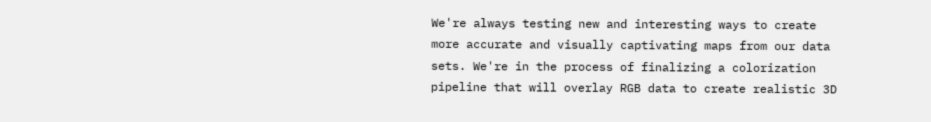We're always testing new and interesting ways to create more accurate and visually captivating maps from our data sets. We're in the process of finalizing a colorization pipeline that will overlay RGB data to create realistic 3D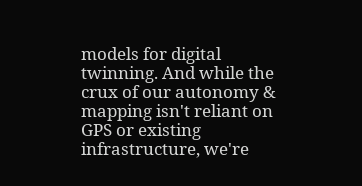models for digital twinning. And while the crux of our autonomy & mapping isn't reliant on GPS or existing infrastructure, we're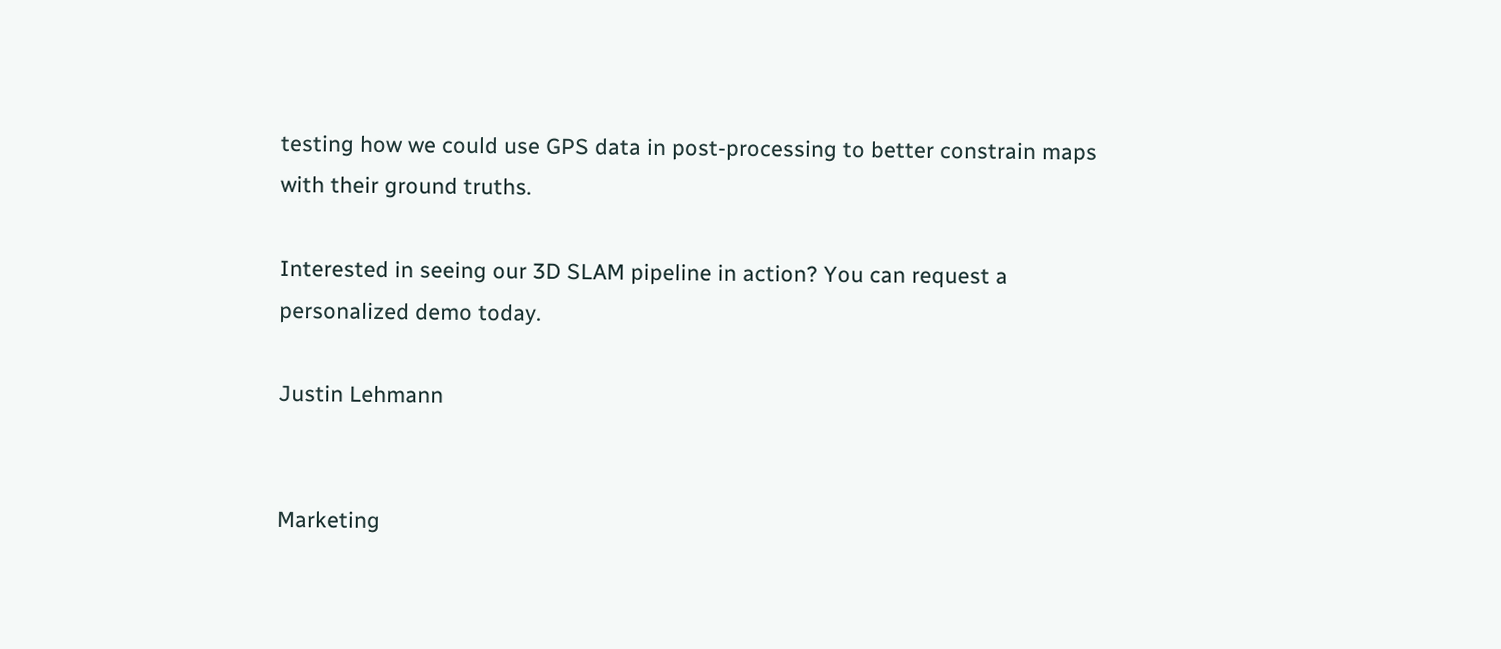testing how we could use GPS data in post-processing to better constrain maps with their ground truths.

Interested in seeing our 3D SLAM pipeline in action? You can request a personalized demo today.

Justin Lehmann


Marketing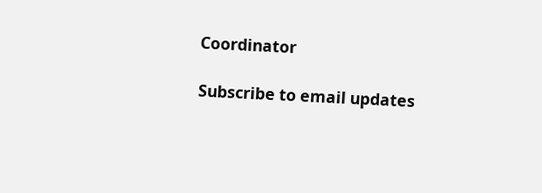Coordinator

Subscribe to email updates